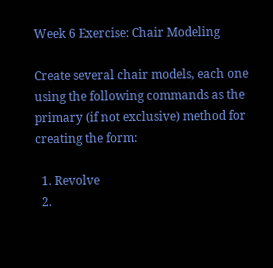Week 6 Exercise: Chair Modeling

Create several chair models, each one using the following commands as the primary (if not exclusive) method for creating the form:

  1. Revolve
  2.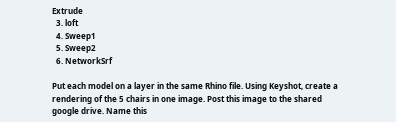Extrude
  3. loft
  4. Sweep1
  5. Sweep2
  6. NetworkSrf

Put each model on a layer in the same Rhino file. Using Keyshot, create a rendering of the 5 chairs in one image. Post this image to the shared google drive. Name this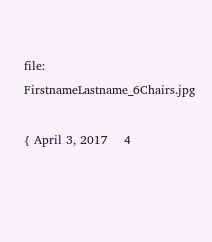file: FirstnameLastname_6Chairs.jpg

{ April 3, 2017    4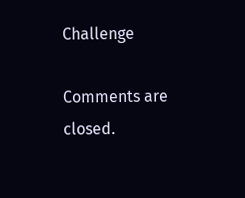Challenge

Comments are closed.